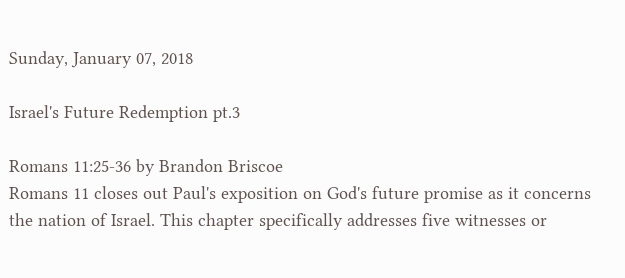Sunday, January 07, 2018

Israel's Future Redemption pt.3

Romans 11:25-36 by Brandon Briscoe
Romans 11 closes out Paul's exposition on God's future promise as it concerns the nation of Israel. This chapter specifically addresses five witnesses or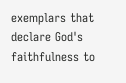exemplars that declare God's faithfulness to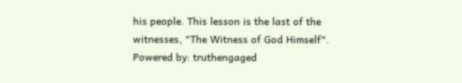his people. This lesson is the last of the witnesses, "The Witness of God Himself".
Powered by: truthengaged